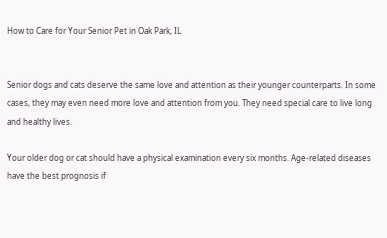How to Care for Your Senior Pet in Oak Park, IL


Senior dogs and cats deserve the same love and attention as their younger counterparts. In some cases, they may even need more love and attention from you. They need special care to live long and healthy lives.

Your older dog or cat should have a physical examination every six months. Age-related diseases have the best prognosis if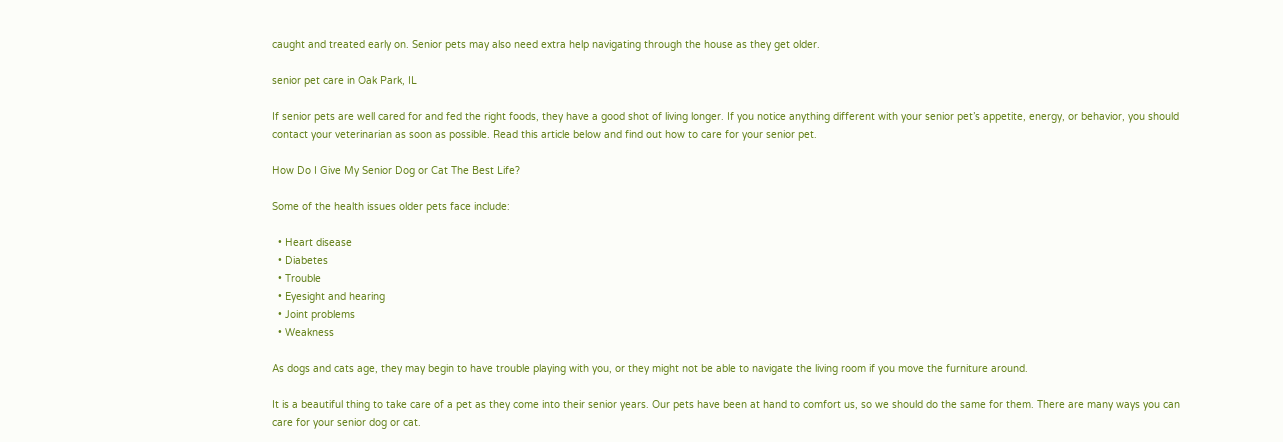caught and treated early on. Senior pets may also need extra help navigating through the house as they get older.

senior pet care in Oak Park, IL

If senior pets are well cared for and fed the right foods, they have a good shot of living longer. If you notice anything different with your senior pet’s appetite, energy, or behavior, you should contact your veterinarian as soon as possible. Read this article below and find out how to care for your senior pet.

How Do I Give My Senior Dog or Cat The Best Life?

Some of the health issues older pets face include:

  • Heart disease
  • Diabetes
  • Trouble
  • Eyesight and hearing
  • Joint problems
  • Weakness

As dogs and cats age, they may begin to have trouble playing with you, or they might not be able to navigate the living room if you move the furniture around.

It is a beautiful thing to take care of a pet as they come into their senior years. Our pets have been at hand to comfort us, so we should do the same for them. There are many ways you can care for your senior dog or cat.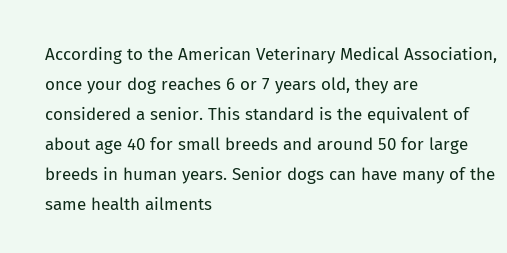According to the American Veterinary Medical Association, once your dog reaches 6 or 7 years old, they are considered a senior. This standard is the equivalent of about age 40 for small breeds and around 50 for large breeds in human years. Senior dogs can have many of the same health ailments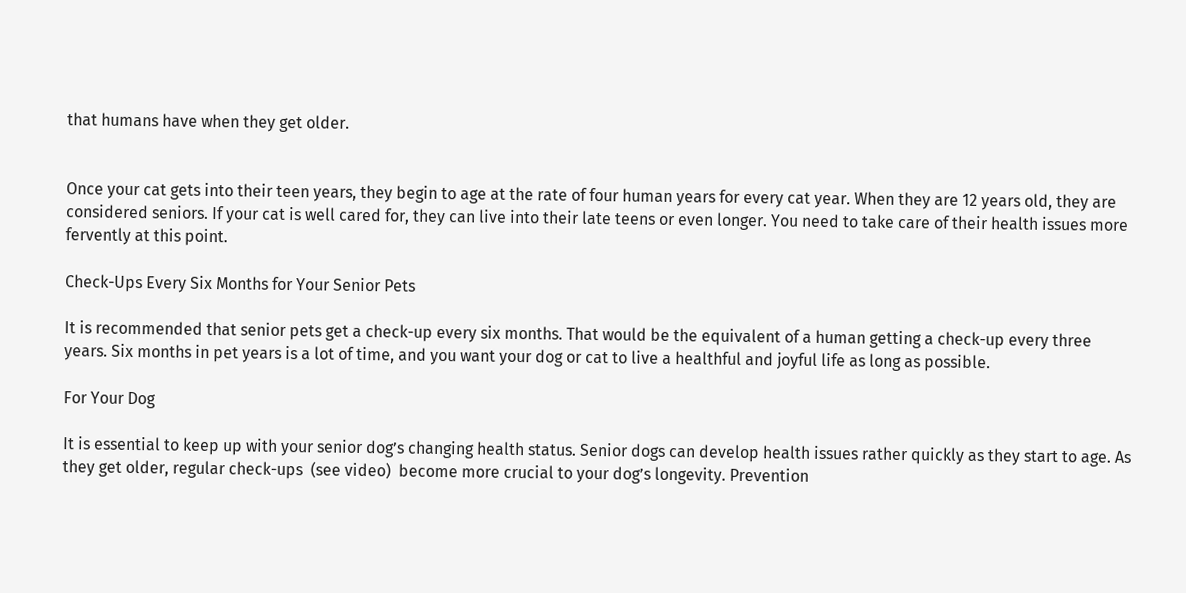that humans have when they get older.


Once your cat gets into their teen years, they begin to age at the rate of four human years for every cat year. When they are 12 years old, they are considered seniors. If your cat is well cared for, they can live into their late teens or even longer. You need to take care of their health issues more fervently at this point.

Check-Ups Every Six Months for Your Senior Pets

It is recommended that senior pets get a check-up every six months. That would be the equivalent of a human getting a check-up every three years. Six months in pet years is a lot of time, and you want your dog or cat to live a healthful and joyful life as long as possible.

For Your Dog

It is essential to keep up with your senior dog’s changing health status. Senior dogs can develop health issues rather quickly as they start to age. As they get older, regular check-ups  (see video)  become more crucial to your dog’s longevity. Prevention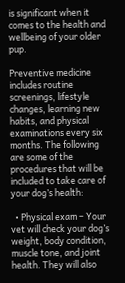is significant when it comes to the health and wellbeing of your older pup.

Preventive medicine includes routine screenings, lifestyle changes, learning new habits, and physical examinations every six months. The following are some of the procedures that will be included to take care of your dog’s health:

  • Physical exam – Your vet will check your dog’s weight, body condition, muscle tone, and joint health. They will also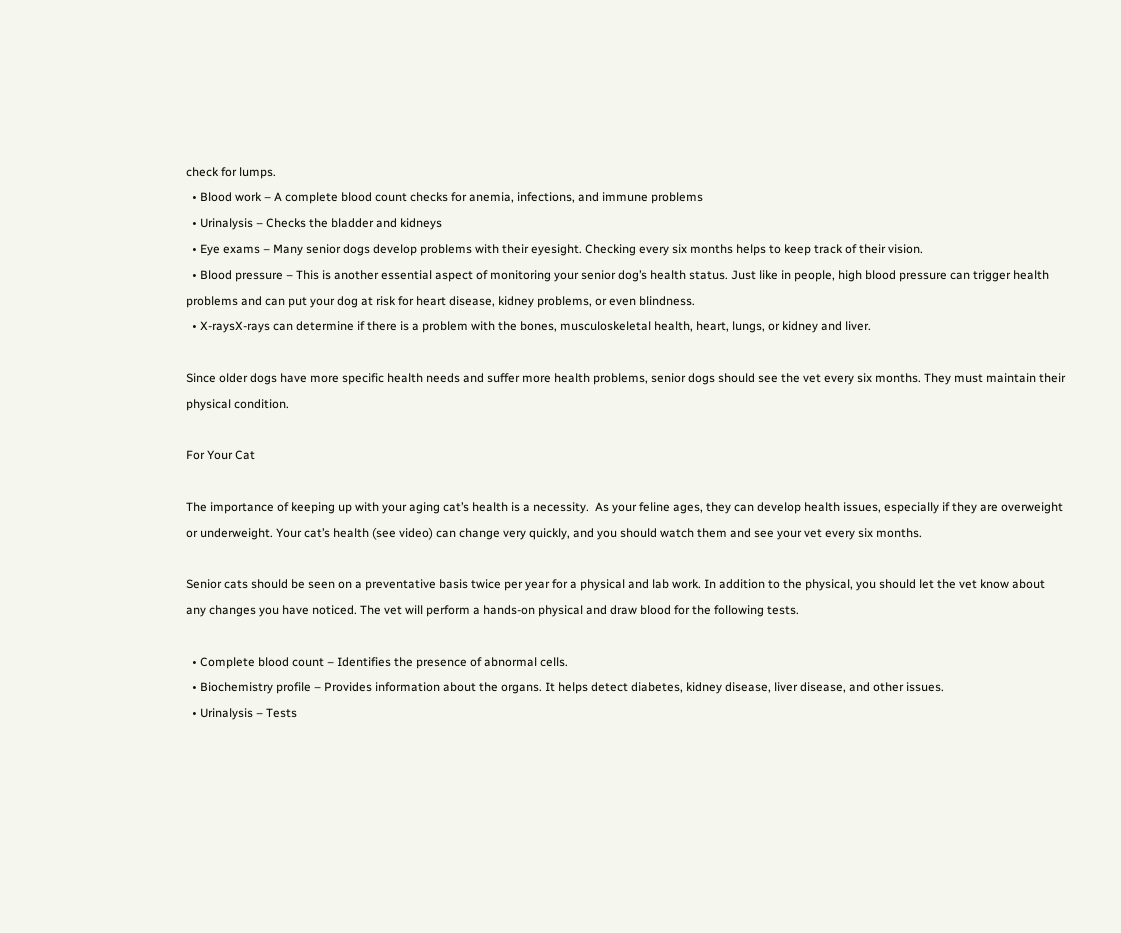check for lumps.
  • Blood work – A complete blood count checks for anemia, infections, and immune problems
  • Urinalysis – Checks the bladder and kidneys
  • Eye exams – Many senior dogs develop problems with their eyesight. Checking every six months helps to keep track of their vision.
  • Blood pressure – This is another essential aspect of monitoring your senior dog’s health status. Just like in people, high blood pressure can trigger health problems and can put your dog at risk for heart disease, kidney problems, or even blindness.
  • X-raysX-rays can determine if there is a problem with the bones, musculoskeletal health, heart, lungs, or kidney and liver.

Since older dogs have more specific health needs and suffer more health problems, senior dogs should see the vet every six months. They must maintain their physical condition.

For Your Cat

The importance of keeping up with your aging cat’s health is a necessity.  As your feline ages, they can develop health issues, especially if they are overweight or underweight. Your cat’s health (see video) can change very quickly, and you should watch them and see your vet every six months.

Senior cats should be seen on a preventative basis twice per year for a physical and lab work. In addition to the physical, you should let the vet know about any changes you have noticed. The vet will perform a hands-on physical and draw blood for the following tests.

  • Complete blood count – Identifies the presence of abnormal cells.
  • Biochemistry profile – Provides information about the organs. It helps detect diabetes, kidney disease, liver disease, and other issues.
  • Urinalysis – Tests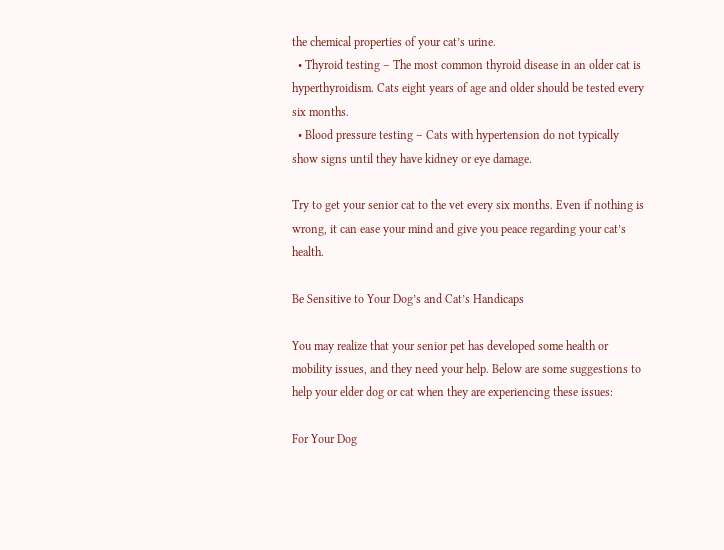the chemical properties of your cat’s urine.
  • Thyroid testing – The most common thyroid disease in an older cat is hyperthyroidism. Cats eight years of age and older should be tested every six months.
  • Blood pressure testing – Cats with hypertension do not typically show signs until they have kidney or eye damage.

Try to get your senior cat to the vet every six months. Even if nothing is wrong, it can ease your mind and give you peace regarding your cat’s health.

Be Sensitive to Your Dog’s and Cat’s Handicaps

You may realize that your senior pet has developed some health or mobility issues, and they need your help. Below are some suggestions to help your elder dog or cat when they are experiencing these issues:

For Your Dog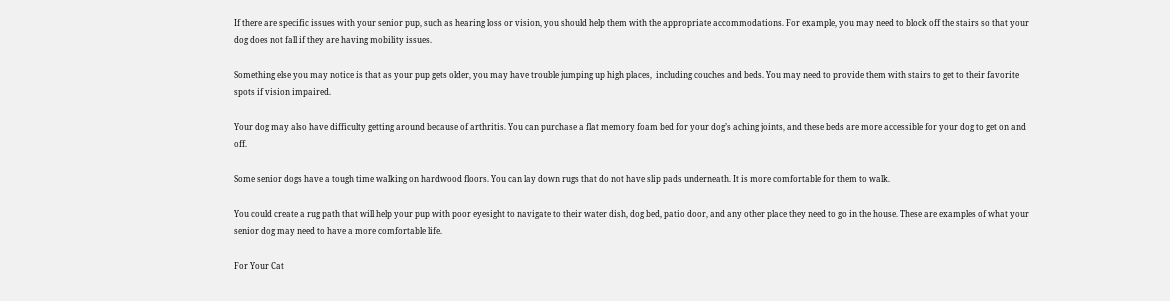If there are specific issues with your senior pup, such as hearing loss or vision, you should help them with the appropriate accommodations. For example, you may need to block off the stairs so that your dog does not fall if they are having mobility issues.

Something else you may notice is that as your pup gets older, you may have trouble jumping up high places,  including couches and beds. You may need to provide them with stairs to get to their favorite spots if vision impaired.

Your dog may also have difficulty getting around because of arthritis. You can purchase a flat memory foam bed for your dog’s aching joints, and these beds are more accessible for your dog to get on and off.

Some senior dogs have a tough time walking on hardwood floors. You can lay down rugs that do not have slip pads underneath. It is more comfortable for them to walk.

You could create a rug path that will help your pup with poor eyesight to navigate to their water dish, dog bed, patio door, and any other place they need to go in the house. These are examples of what your senior dog may need to have a more comfortable life.

For Your Cat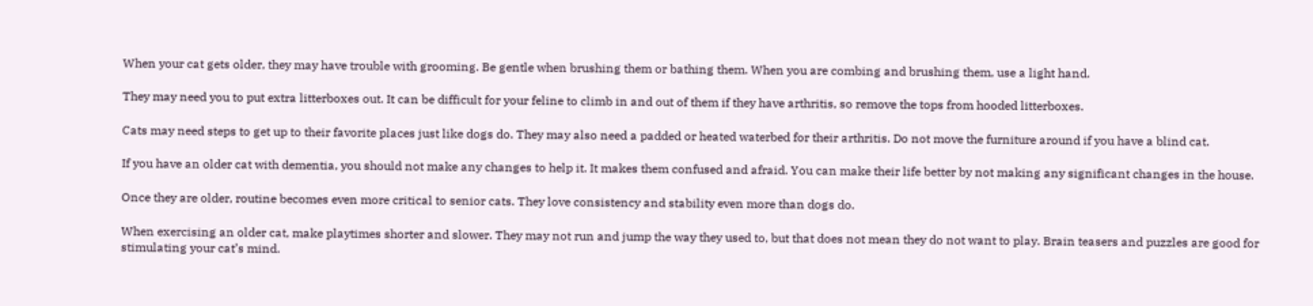When your cat gets older, they may have trouble with grooming. Be gentle when brushing them or bathing them. When you are combing and brushing them, use a light hand.

They may need you to put extra litterboxes out. It can be difficult for your feline to climb in and out of them if they have arthritis, so remove the tops from hooded litterboxes.

Cats may need steps to get up to their favorite places just like dogs do. They may also need a padded or heated waterbed for their arthritis. Do not move the furniture around if you have a blind cat.

If you have an older cat with dementia, you should not make any changes to help it. It makes them confused and afraid. You can make their life better by not making any significant changes in the house.

Once they are older, routine becomes even more critical to senior cats. They love consistency and stability even more than dogs do.

When exercising an older cat, make playtimes shorter and slower. They may not run and jump the way they used to, but that does not mean they do not want to play. Brain teasers and puzzles are good for stimulating your cat’s mind.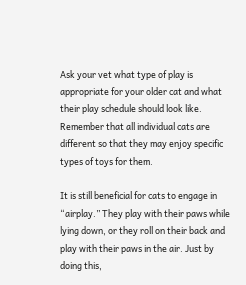Ask your vet what type of play is appropriate for your older cat and what their play schedule should look like. Remember that all individual cats are different so that they may enjoy specific types of toys for them.

It is still beneficial for cats to engage in “airplay.” They play with their paws while lying down, or they roll on their back and play with their paws in the air. Just by doing this,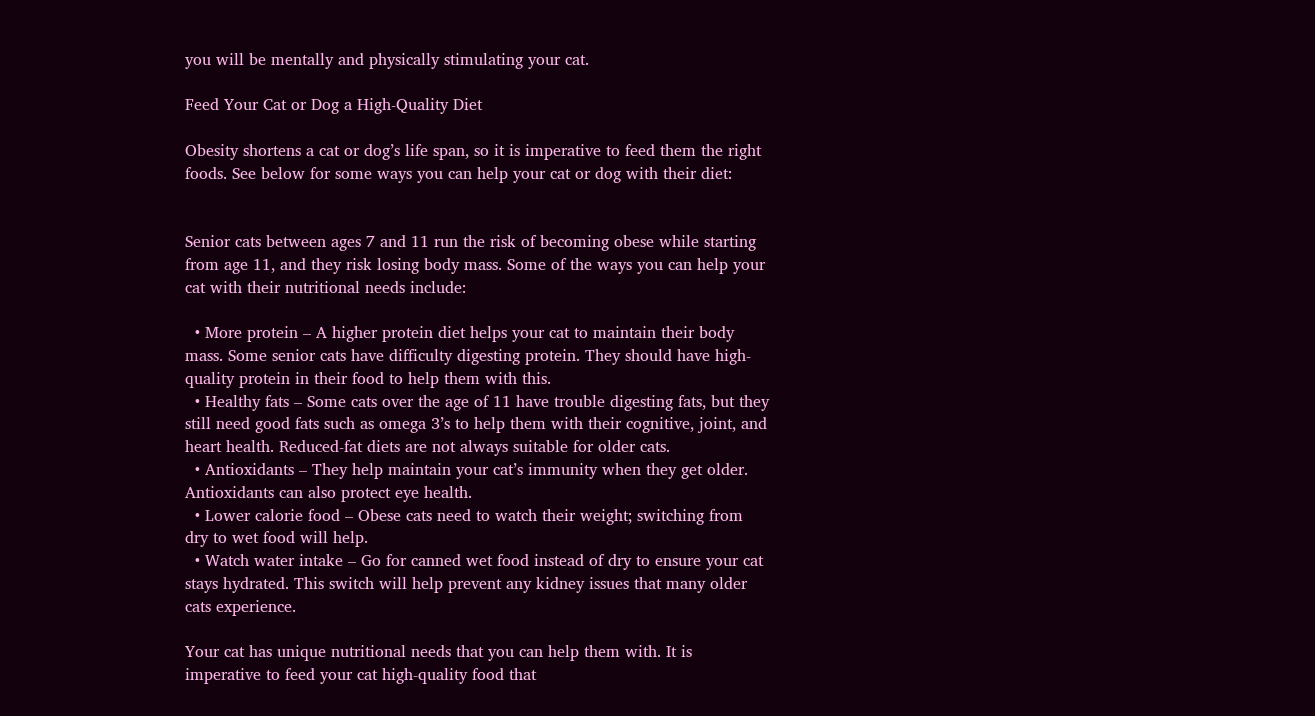you will be mentally and physically stimulating your cat.

Feed Your Cat or Dog a High-Quality Diet

Obesity shortens a cat or dog’s life span, so it is imperative to feed them the right foods. See below for some ways you can help your cat or dog with their diet:


Senior cats between ages 7 and 11 run the risk of becoming obese while starting from age 11, and they risk losing body mass. Some of the ways you can help your cat with their nutritional needs include:

  • More protein – A higher protein diet helps your cat to maintain their body mass. Some senior cats have difficulty digesting protein. They should have high-quality protein in their food to help them with this.
  • Healthy fats – Some cats over the age of 11 have trouble digesting fats, but they still need good fats such as omega 3’s to help them with their cognitive, joint, and heart health. Reduced-fat diets are not always suitable for older cats.
  • Antioxidants – They help maintain your cat’s immunity when they get older. Antioxidants can also protect eye health.
  • Lower calorie food – Obese cats need to watch their weight; switching from dry to wet food will help.
  • Watch water intake – Go for canned wet food instead of dry to ensure your cat stays hydrated. This switch will help prevent any kidney issues that many older cats experience.

Your cat has unique nutritional needs that you can help them with. It is imperative to feed your cat high-quality food that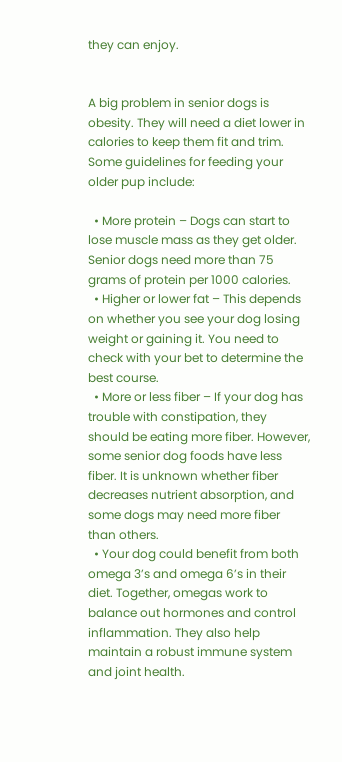they can enjoy.


A big problem in senior dogs is obesity. They will need a diet lower in calories to keep them fit and trim. Some guidelines for feeding your older pup include:

  • More protein – Dogs can start to lose muscle mass as they get older. Senior dogs need more than 75 grams of protein per 1000 calories.
  • Higher or lower fat – This depends on whether you see your dog losing weight or gaining it. You need to check with your bet to determine the best course.
  • More or less fiber – If your dog has trouble with constipation, they should be eating more fiber. However, some senior dog foods have less fiber. It is unknown whether fiber decreases nutrient absorption, and some dogs may need more fiber than others.
  • Your dog could benefit from both omega 3’s and omega 6’s in their diet. Together, omegas work to balance out hormones and control inflammation. They also help maintain a robust immune system and joint health.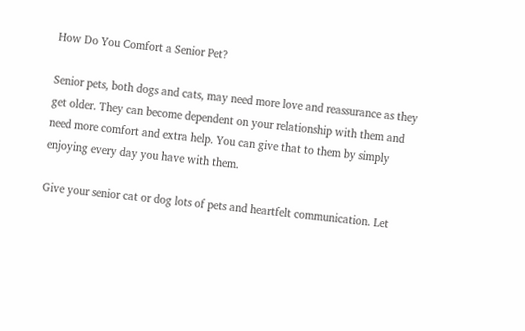How Do You Comfort a Senior Pet?

Senior pets, both dogs and cats, may need more love and reassurance as they get older. They can become dependent on your relationship with them and need more comfort and extra help. You can give that to them by simply enjoying every day you have with them.

Give your senior cat or dog lots of pets and heartfelt communication. Let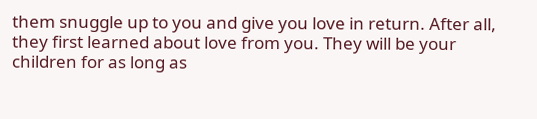them snuggle up to you and give you love in return. After all, they first learned about love from you. They will be your children for as long as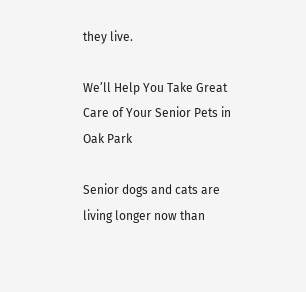they live.

We’ll Help You Take Great Care of Your Senior Pets in Oak Park

Senior dogs and cats are living longer now than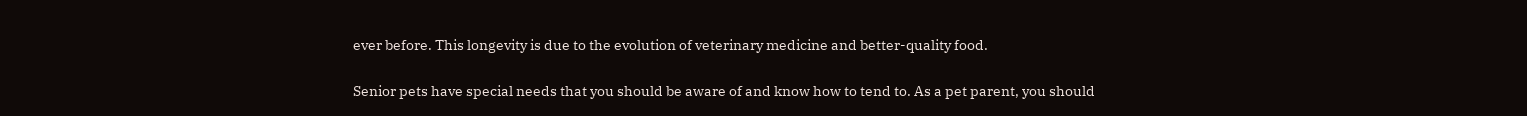ever before. This longevity is due to the evolution of veterinary medicine and better-quality food.

Senior pets have special needs that you should be aware of and know how to tend to. As a pet parent, you should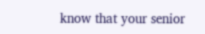know that your senior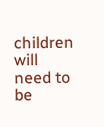children will need to be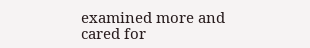examined more and cared for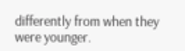differently from when they were younger.